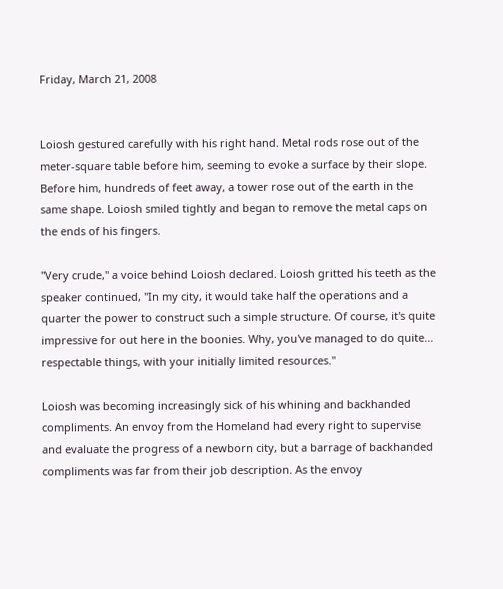Friday, March 21, 2008


Loiosh gestured carefully with his right hand. Metal rods rose out of the meter-square table before him, seeming to evoke a surface by their slope. Before him, hundreds of feet away, a tower rose out of the earth in the same shape. Loiosh smiled tightly and began to remove the metal caps on the ends of his fingers.

"Very crude," a voice behind Loiosh declared. Loiosh gritted his teeth as the speaker continued, "In my city, it would take half the operations and a quarter the power to construct such a simple structure. Of course, it's quite impressive for out here in the boonies. Why, you've managed to do quite... respectable things, with your initially limited resources."

Loiosh was becoming increasingly sick of his whining and backhanded compliments. An envoy from the Homeland had every right to supervise and evaluate the progress of a newborn city, but a barrage of backhanded compliments was far from their job description. As the envoy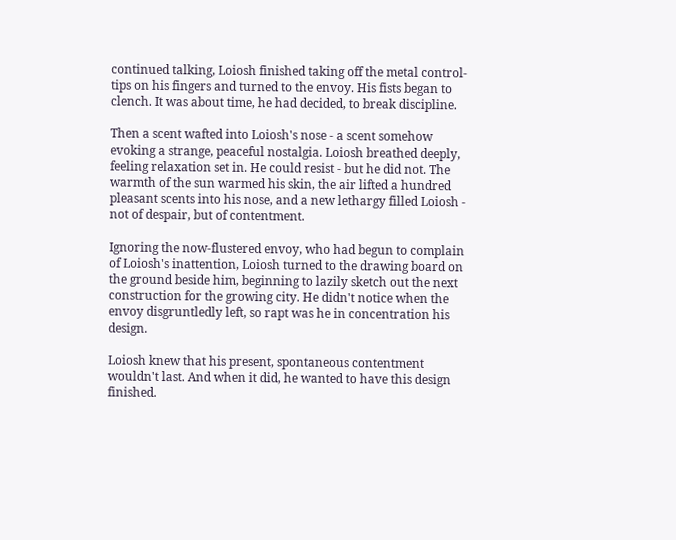continued talking, Loiosh finished taking off the metal control-tips on his fingers and turned to the envoy. His fists began to clench. It was about time, he had decided, to break discipline.

Then a scent wafted into Loiosh's nose - a scent somehow evoking a strange, peaceful nostalgia. Loiosh breathed deeply, feeling relaxation set in. He could resist - but he did not. The warmth of the sun warmed his skin, the air lifted a hundred pleasant scents into his nose, and a new lethargy filled Loiosh - not of despair, but of contentment.

Ignoring the now-flustered envoy, who had begun to complain of Loiosh's inattention, Loiosh turned to the drawing board on the ground beside him, beginning to lazily sketch out the next construction for the growing city. He didn't notice when the envoy disgruntledly left, so rapt was he in concentration his design.

Loiosh knew that his present, spontaneous contentment wouldn't last. And when it did, he wanted to have this design finished.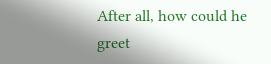After all, how could he greet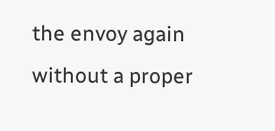the envoy again without a proper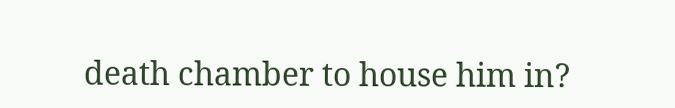death chamber to house him in?